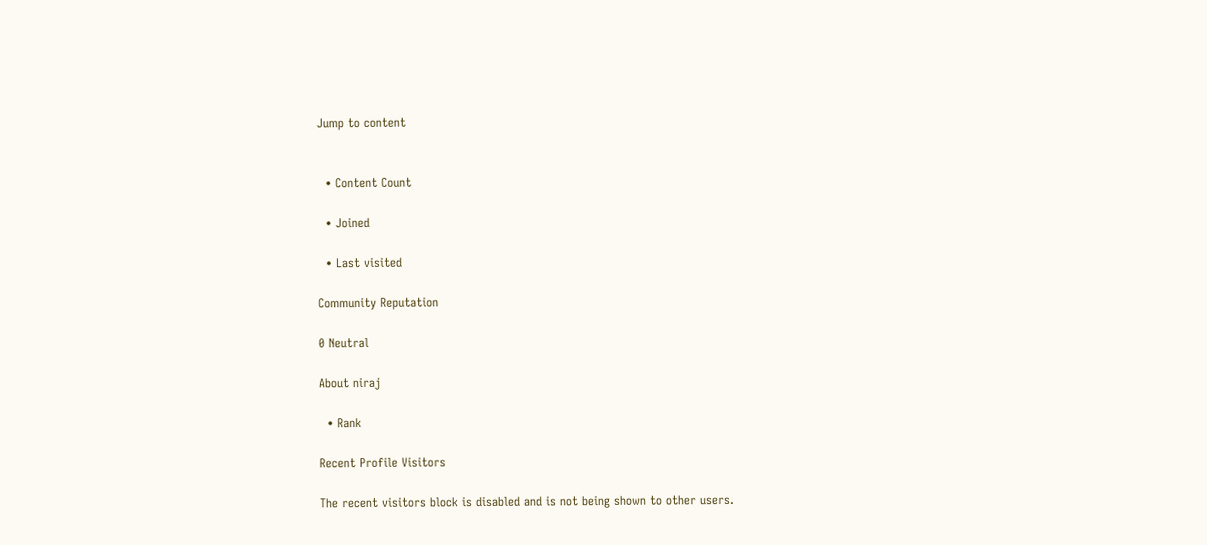Jump to content


  • Content Count

  • Joined

  • Last visited

Community Reputation

0 Neutral

About niraj

  • Rank

Recent Profile Visitors

The recent visitors block is disabled and is not being shown to other users.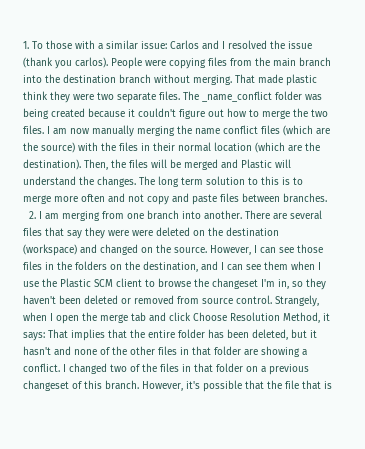1. To those with a similar issue: Carlos and I resolved the issue (thank you carlos). People were copying files from the main branch into the destination branch without merging. That made plastic think they were two separate files. The _name_conflict folder was being created because it couldn't figure out how to merge the two files. I am now manually merging the name conflict files (which are the source) with the files in their normal location (which are the destination). Then, the files will be merged and Plastic will understand the changes. The long term solution to this is to merge more often and not copy and paste files between branches.
  2. I am merging from one branch into another. There are several files that say they were were deleted on the destination (workspace) and changed on the source. However, I can see those files in the folders on the destination, and I can see them when I use the Plastic SCM client to browse the changeset I'm in, so they haven't been deleted or removed from source control. Strangely, when I open the merge tab and click Choose Resolution Method, it says: That implies that the entire folder has been deleted, but it hasn't and none of the other files in that folder are showing a conflict. I changed two of the files in that folder on a previous changeset of this branch. However, it's possible that the file that is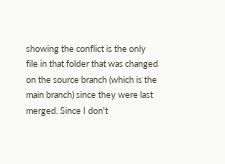showing the conflict is the only file in that folder that was changed on the source branch (which is the main branch) since they were last merged. Since I don't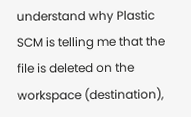understand why Plastic SCM is telling me that the file is deleted on the workspace (destination),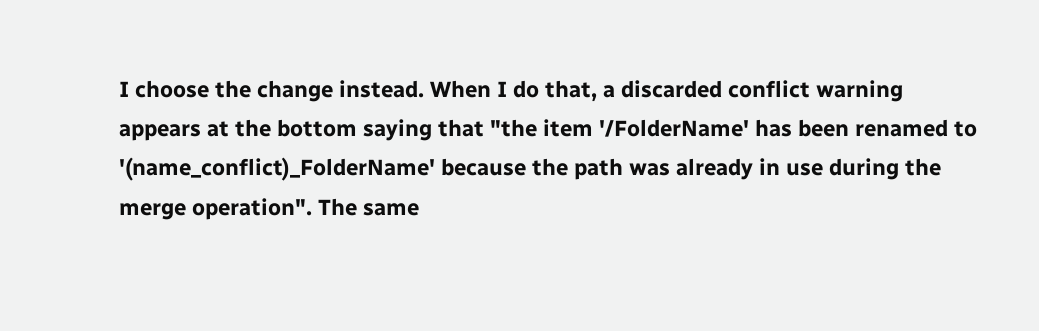I choose the change instead. When I do that, a discarded conflict warning appears at the bottom saying that "the item '/FolderName' has been renamed to '(name_conflict)_FolderName' because the path was already in use during the merge operation". The same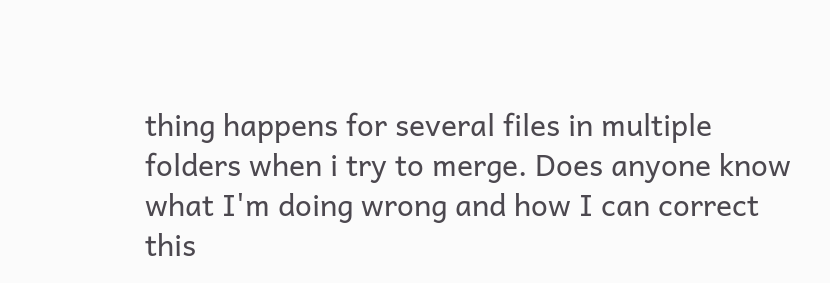thing happens for several files in multiple folders when i try to merge. Does anyone know what I'm doing wrong and how I can correct this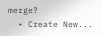merge?
  • Create New...